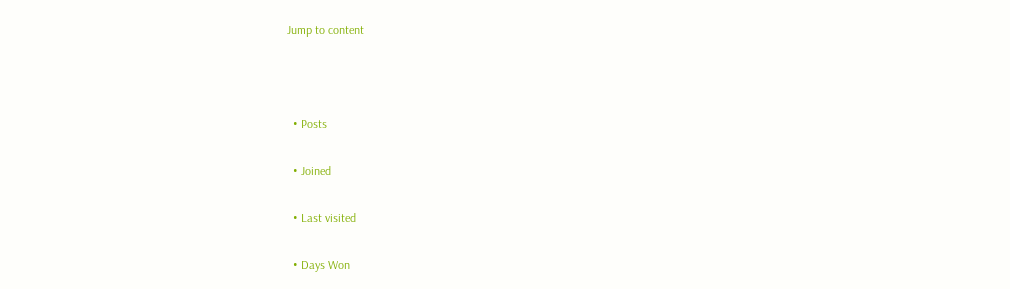Jump to content



  • Posts

  • Joined

  • Last visited

  • Days Won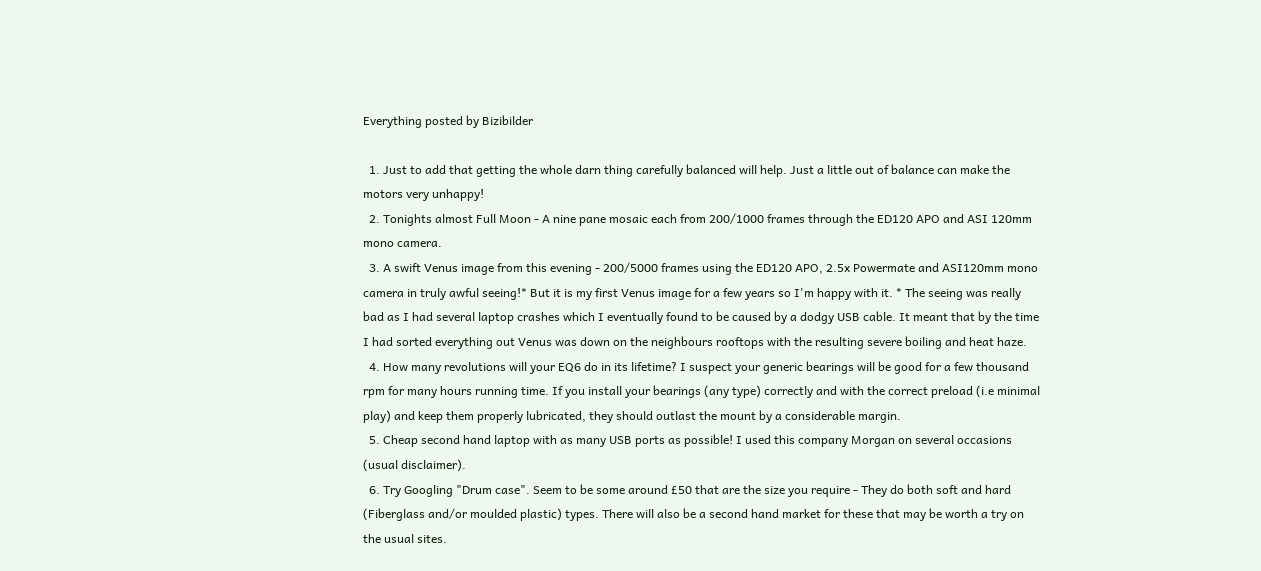Everything posted by Bizibilder

  1. Just to add that getting the whole darn thing carefully balanced will help. Just a little out of balance can make the motors very unhappy!
  2. Tonights almost Full Moon - A nine pane mosaic each from 200/1000 frames through the ED120 APO and ASI 120mm mono camera.
  3. A swift Venus image from this evening - 200/5000 frames using the ED120 APO, 2.5x Powermate and ASI120mm mono camera in truly awful seeing!* But it is my first Venus image for a few years so I'm happy with it. * The seeing was really bad as I had several laptop crashes which I eventually found to be caused by a dodgy USB cable. It meant that by the time I had sorted everything out Venus was down on the neighbours rooftops with the resulting severe boiling and heat haze.
  4. How many revolutions will your EQ6 do in its lifetime? I suspect your generic bearings will be good for a few thousand rpm for many hours running time. If you install your bearings (any type) correctly and with the correct preload (i.e minimal play) and keep them properly lubricated, they should outlast the mount by a considerable margin.
  5. Cheap second hand laptop with as many USB ports as possible! I used this company Morgan on several occasions (usual disclaimer).
  6. Try Googling "Drum case". Seem to be some around £50 that are the size you require - They do both soft and hard (Fiberglass and/or moulded plastic) types. There will also be a second hand market for these that may be worth a try on the usual sites.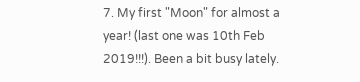7. My first "Moon" for almost a year! (last one was 10th Feb 2019!!!). Been a bit busy lately.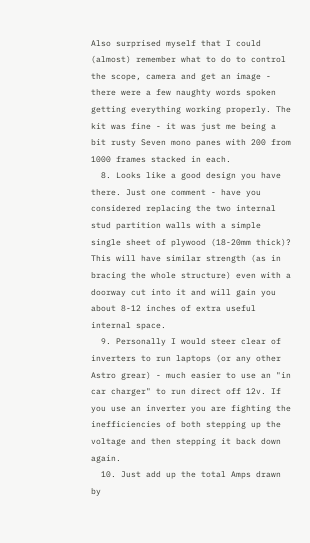Also surprised myself that I could (almost) remember what to do to control the scope, camera and get an image - there were a few naughty words spoken getting everything working properly. The kit was fine - it was just me being a bit rusty Seven mono panes with 200 from 1000 frames stacked in each.
  8. Looks like a good design you have there. Just one comment - have you considered replacing the two internal stud partition walls with a simple single sheet of plywood (18-20mm thick)? This will have similar strength (as in bracing the whole structure) even with a doorway cut into it and will gain you about 8-12 inches of extra useful internal space.
  9. Personally I would steer clear of inverters to run laptops (or any other Astro grear) - much easier to use an "in car charger" to run direct off 12v. If you use an inverter you are fighting the inefficiencies of both stepping up the voltage and then stepping it back down again.
  10. Just add up the total Amps drawn by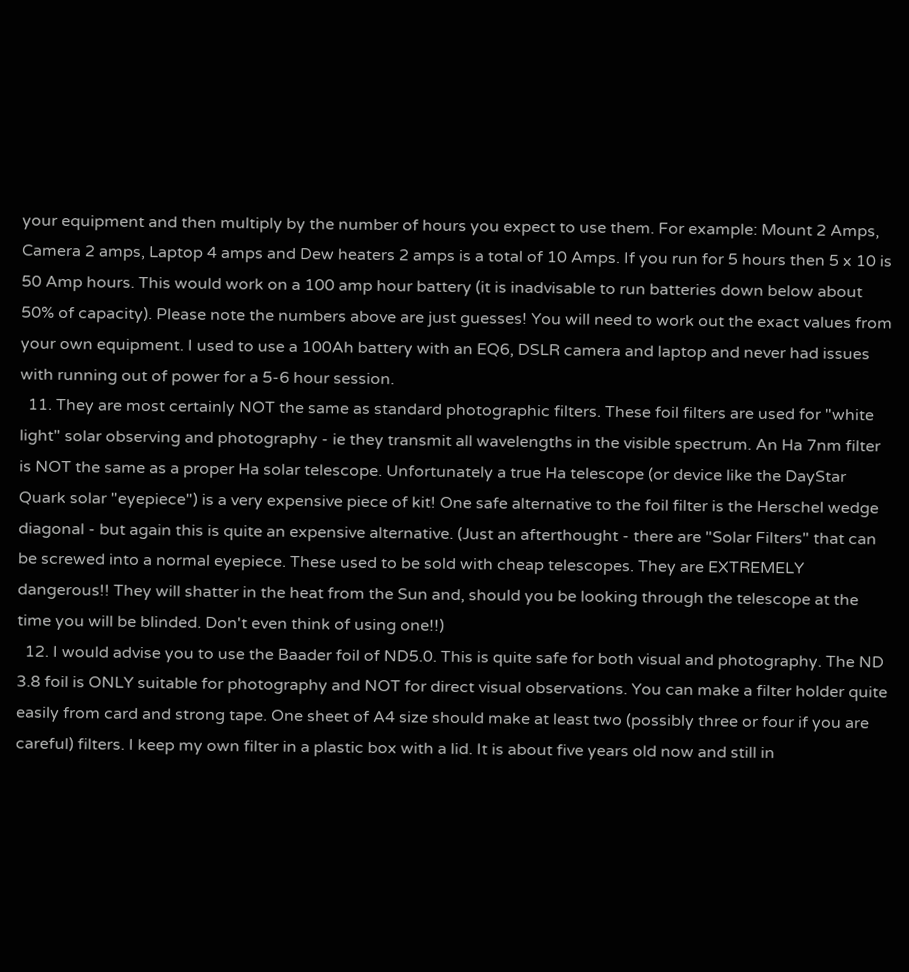your equipment and then multiply by the number of hours you expect to use them. For example: Mount 2 Amps, Camera 2 amps, Laptop 4 amps and Dew heaters 2 amps is a total of 10 Amps. If you run for 5 hours then 5 x 10 is 50 Amp hours. This would work on a 100 amp hour battery (it is inadvisable to run batteries down below about 50% of capacity). Please note the numbers above are just guesses! You will need to work out the exact values from your own equipment. I used to use a 100Ah battery with an EQ6, DSLR camera and laptop and never had issues with running out of power for a 5-6 hour session.
  11. They are most certainly NOT the same as standard photographic filters. These foil filters are used for "white light" solar observing and photography - ie they transmit all wavelengths in the visible spectrum. An Ha 7nm filter is NOT the same as a proper Ha solar telescope. Unfortunately a true Ha telescope (or device like the DayStar Quark solar "eyepiece") is a very expensive piece of kit! One safe alternative to the foil filter is the Herschel wedge diagonal - but again this is quite an expensive alternative. (Just an afterthought - there are "Solar Filters" that can be screwed into a normal eyepiece. These used to be sold with cheap telescopes. They are EXTREMELY dangerous!! They will shatter in the heat from the Sun and, should you be looking through the telescope at the time you will be blinded. Don't even think of using one!!)
  12. I would advise you to use the Baader foil of ND5.0. This is quite safe for both visual and photography. The ND 3.8 foil is ONLY suitable for photography and NOT for direct visual observations. You can make a filter holder quite easily from card and strong tape. One sheet of A4 size should make at least two (possibly three or four if you are careful) filters. I keep my own filter in a plastic box with a lid. It is about five years old now and still in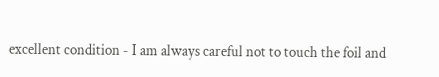excellent condition - I am always careful not to touch the foil and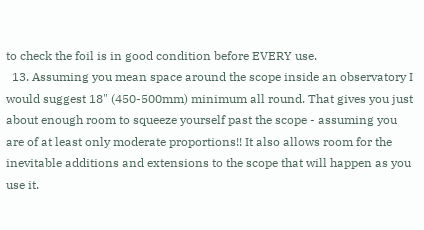to check the foil is in good condition before EVERY use.
  13. Assuming you mean space around the scope inside an observatory I would suggest 18" (450-500mm) minimum all round. That gives you just about enough room to squeeze yourself past the scope - assuming you are of at least only moderate proportions!! It also allows room for the inevitable additions and extensions to the scope that will happen as you use it.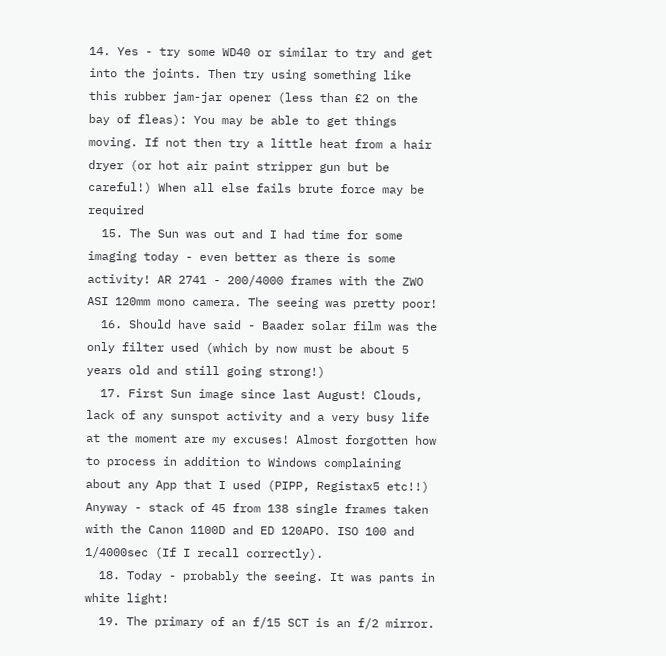14. Yes - try some WD40 or similar to try and get into the joints. Then try using something like this rubber jam-jar opener (less than £2 on the bay of fleas): You may be able to get things moving. If not then try a little heat from a hair dryer (or hot air paint stripper gun but be careful!) When all else fails brute force may be required
  15. The Sun was out and I had time for some imaging today - even better as there is some activity! AR 2741 - 200/4000 frames with the ZWO ASI 120mm mono camera. The seeing was pretty poor!
  16. Should have said - Baader solar film was the only filter used (which by now must be about 5 years old and still going strong!)
  17. First Sun image since last August! Clouds, lack of any sunspot activity and a very busy life at the moment are my excuses! Almost forgotten how to process in addition to Windows complaining about any App that I used (PIPP, Registax5 etc!!) Anyway - stack of 45 from 138 single frames taken with the Canon 1100D and ED 120APO. ISO 100 and 1/4000sec (If I recall correctly).
  18. Today - probably the seeing. It was pants in white light!
  19. The primary of an f/15 SCT is an f/2 mirror.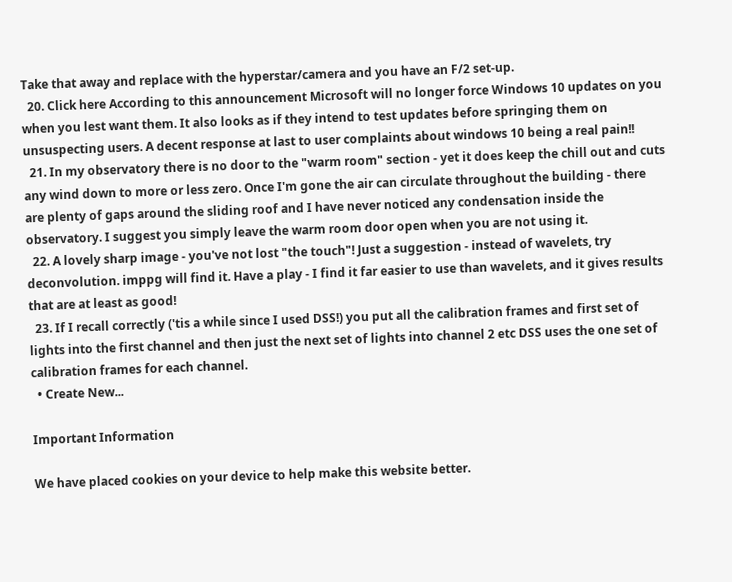Take that away and replace with the hyperstar/camera and you have an F/2 set-up.
  20. Click here According to this announcement Microsoft will no longer force Windows 10 updates on you when you lest want them. It also looks as if they intend to test updates before springing them on unsuspecting users. A decent response at last to user complaints about windows 10 being a real pain!!
  21. In my observatory there is no door to the "warm room" section - yet it does keep the chill out and cuts any wind down to more or less zero. Once I'm gone the air can circulate throughout the building - there are plenty of gaps around the sliding roof and I have never noticed any condensation inside the observatory. I suggest you simply leave the warm room door open when you are not using it.
  22. A lovely sharp image - you've not lost "the touch"! Just a suggestion - instead of wavelets, try deconvolution. imppg will find it. Have a play - I find it far easier to use than wavelets, and it gives results that are at least as good!
  23. If I recall correctly ('tis a while since I used DSS!) you put all the calibration frames and first set of lights into the first channel and then just the next set of lights into channel 2 etc DSS uses the one set of calibration frames for each channel.
  • Create New...

Important Information

We have placed cookies on your device to help make this website better.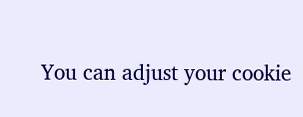You can adjust your cookie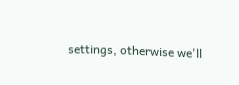settings, otherwise we'll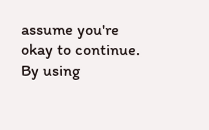assume you're okay to continue. By using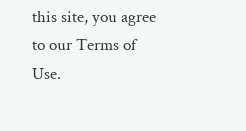this site, you agree to our Terms of Use.